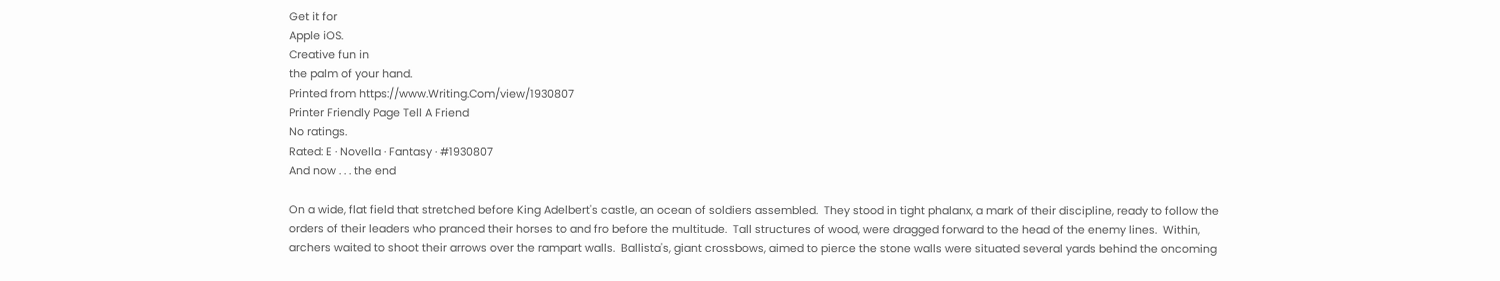Get it for
Apple iOS.
Creative fun in
the palm of your hand.
Printed from https://www.Writing.Com/view/1930807
Printer Friendly Page Tell A Friend
No ratings.
Rated: E · Novella · Fantasy · #1930807
And now . . . the end

On a wide, flat field that stretched before King Adelbert's castle, an ocean of soldiers assembled.  They stood in tight phalanx, a mark of their discipline, ready to follow the orders of their leaders who pranced their horses to and fro before the multitude.  Tall structures of wood, were dragged forward to the head of the enemy lines.  Within, archers waited to shoot their arrows over the rampart walls.  Ballista's, giant crossbows, aimed to pierce the stone walls were situated several yards behind the oncoming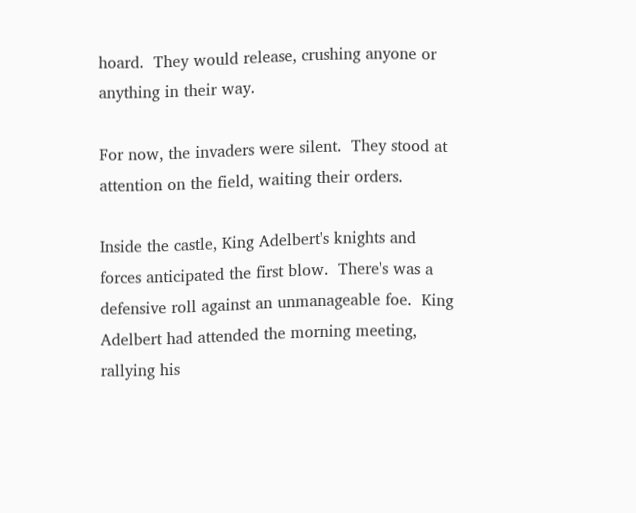hoard.  They would release, crushing anyone or anything in their way.

For now, the invaders were silent.  They stood at attention on the field, waiting their orders.

Inside the castle, King Adelbert's knights and forces anticipated the first blow.  There's was a defensive roll against an unmanageable foe.  King Adelbert had attended the morning meeting, rallying his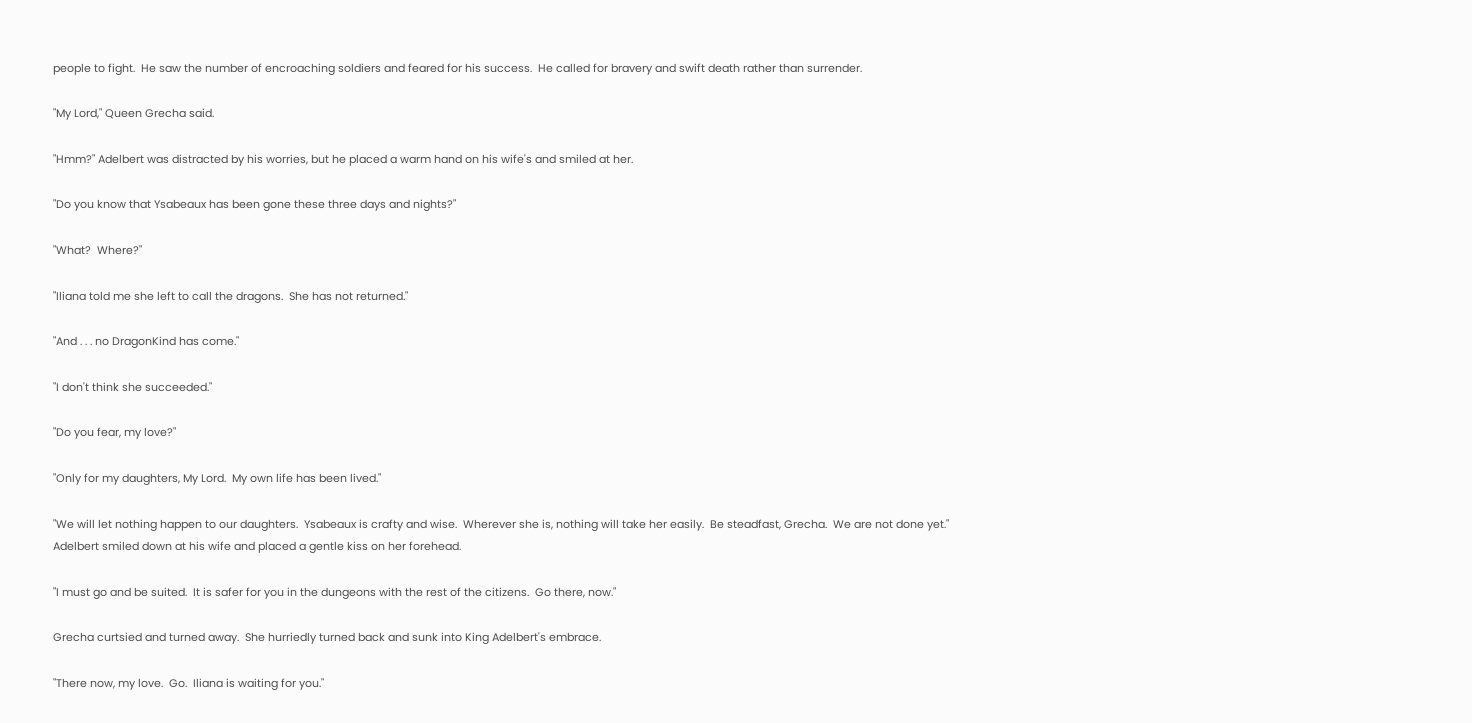people to fight.  He saw the number of encroaching soldiers and feared for his success.  He called for bravery and swift death rather than surrender.

"My Lord," Queen Grecha said.

"Hmm?" Adelbert was distracted by his worries, but he placed a warm hand on his wife's and smiled at her.

"Do you know that Ysabeaux has been gone these three days and nights?"

"What?  Where?"

"Iliana told me she left to call the dragons.  She has not returned."

"And . . . no DragonKind has come."

"I don't think she succeeded."

"Do you fear, my love?"

"Only for my daughters, My Lord.  My own life has been lived."

"We will let nothing happen to our daughters.  Ysabeaux is crafty and wise.  Wherever she is, nothing will take her easily.  Be steadfast, Grecha.  We are not done yet."
Adelbert smiled down at his wife and placed a gentle kiss on her forehead.

"I must go and be suited.  It is safer for you in the dungeons with the rest of the citizens.  Go there, now."

Grecha curtsied and turned away.  She hurriedly turned back and sunk into King Adelbert's embrace.

"There now, my love.  Go.  Iliana is waiting for you."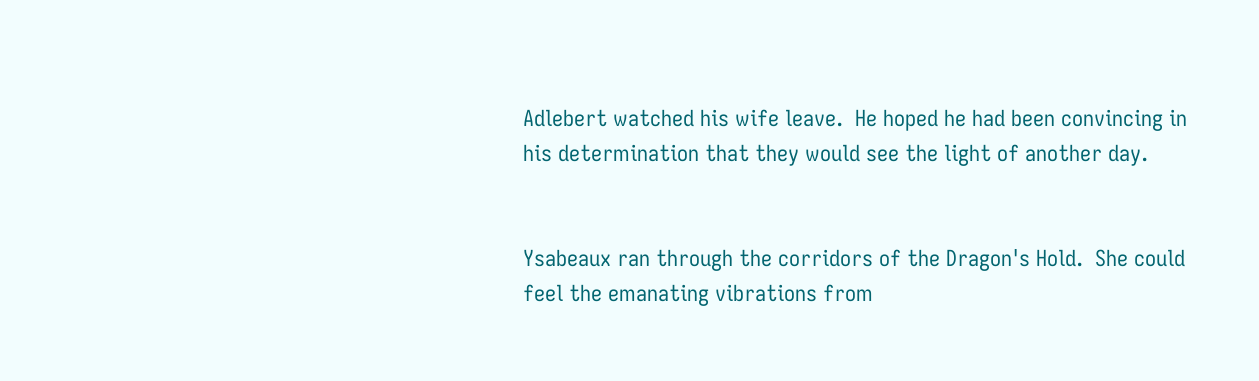Adlebert watched his wife leave.  He hoped he had been convincing in his determination that they would see the light of another day.


Ysabeaux ran through the corridors of the Dragon's Hold.  She could feel the emanating vibrations from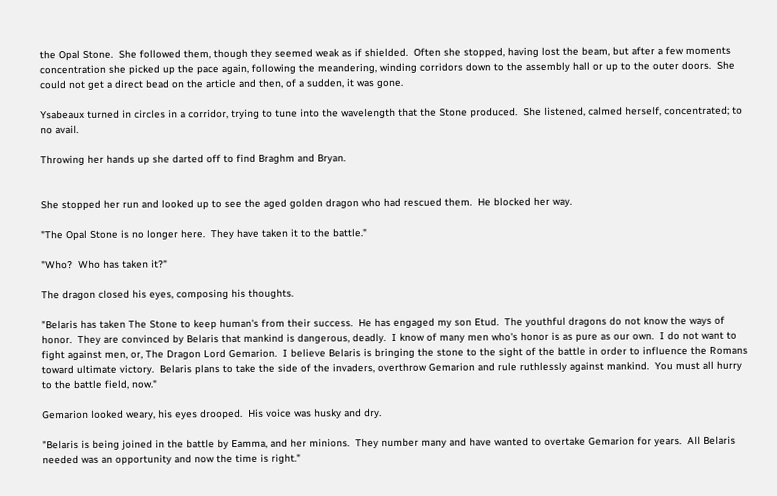the Opal Stone.  She followed them, though they seemed weak as if shielded.  Often she stopped, having lost the beam, but after a few moments concentration she picked up the pace again, following the meandering, winding corridors down to the assembly hall or up to the outer doors.  She could not get a direct bead on the article and then, of a sudden, it was gone.

Ysabeaux turned in circles in a corridor, trying to tune into the wavelength that the Stone produced.  She listened, calmed herself, concentrated; to no avail.

Throwing her hands up she darted off to find Braghm and Bryan.


She stopped her run and looked up to see the aged golden dragon who had rescued them.  He blocked her way.

"The Opal Stone is no longer here.  They have taken it to the battle."

"Who?  Who has taken it?"

The dragon closed his eyes, composing his thoughts.

"Belaris has taken The Stone to keep human's from their success.  He has engaged my son Etud.  The youthful dragons do not know the ways of honor.  They are convinced by Belaris that mankind is dangerous, deadly.  I know of many men who's honor is as pure as our own.  I do not want to fight against men, or, The Dragon Lord Gemarion.  I believe Belaris is bringing the stone to the sight of the battle in order to influence the Romans toward ultimate victory.  Belaris plans to take the side of the invaders, overthrow Gemarion and rule ruthlessly against mankind.  You must all hurry to the battle field, now."

Gemarion looked weary, his eyes drooped.  His voice was husky and dry.

"Belaris is being joined in the battle by Eamma, and her minions.  They number many and have wanted to overtake Gemarion for years.  All Belaris needed was an opportunity and now the time is right."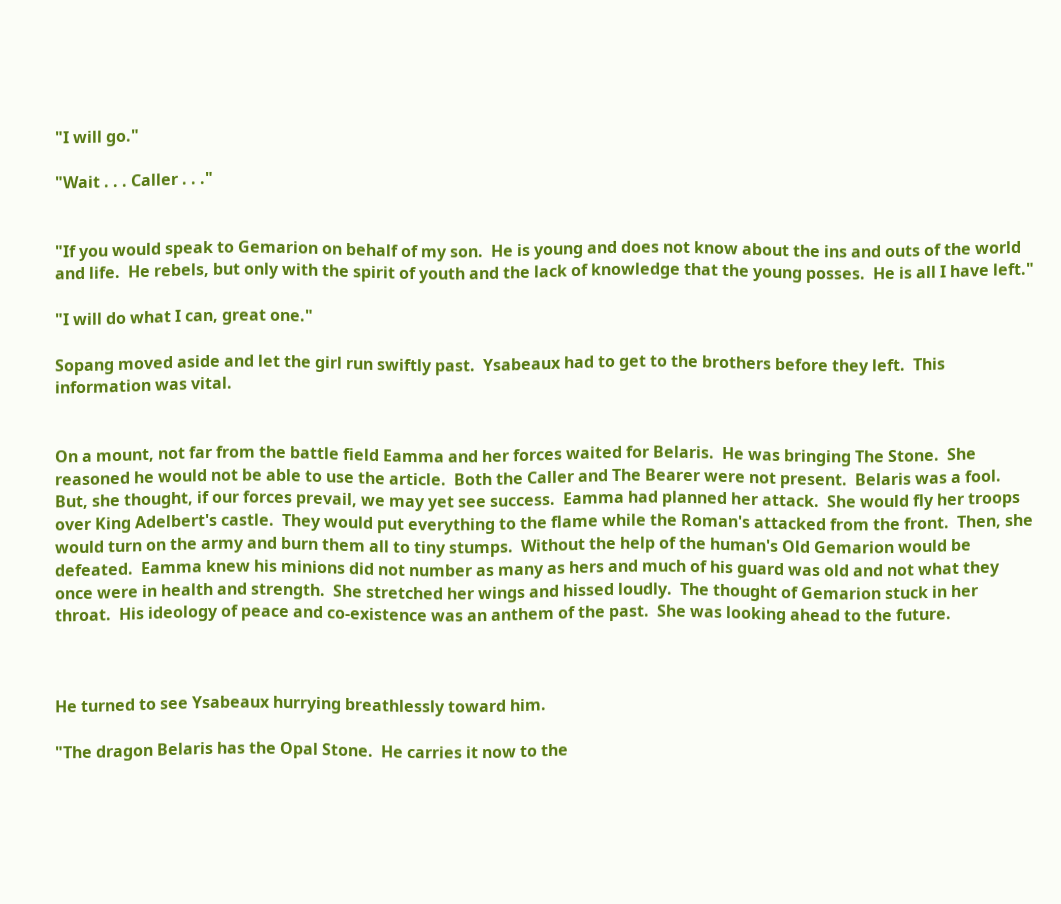"I will go."

"Wait . . . Caller . . ."


"If you would speak to Gemarion on behalf of my son.  He is young and does not know about the ins and outs of the world and life.  He rebels, but only with the spirit of youth and the lack of knowledge that the young posses.  He is all I have left."

"I will do what I can, great one."

Sopang moved aside and let the girl run swiftly past.  Ysabeaux had to get to the brothers before they left.  This information was vital.


On a mount, not far from the battle field Eamma and her forces waited for Belaris.  He was bringing The Stone.  She reasoned he would not be able to use the article.  Both the Caller and The Bearer were not present.  Belaris was a fool.  But, she thought, if our forces prevail, we may yet see success.  Eamma had planned her attack.  She would fly her troops over King Adelbert's castle.  They would put everything to the flame while the Roman's attacked from the front.  Then, she would turn on the army and burn them all to tiny stumps.  Without the help of the human's Old Gemarion would be defeated.  Eamma knew his minions did not number as many as hers and much of his guard was old and not what they once were in health and strength.  She stretched her wings and hissed loudly.  The thought of Gemarion stuck in her throat.  His ideology of peace and co-existence was an anthem of the past.  She was looking ahead to the future.



He turned to see Ysabeaux hurrying breathlessly toward him.

"The dragon Belaris has the Opal Stone.  He carries it now to the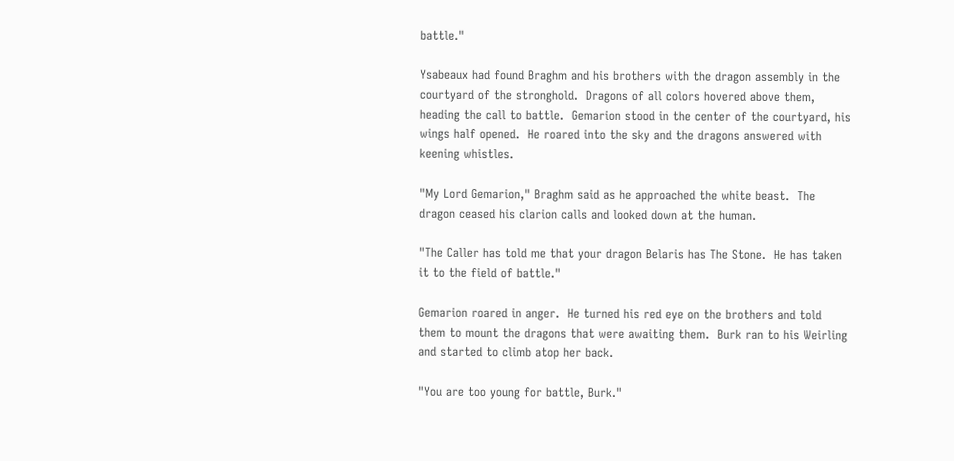battle."

Ysabeaux had found Braghm and his brothers with the dragon assembly in the courtyard of the stronghold.  Dragons of all colors hovered above them, heading the call to battle.  Gemarion stood in the center of the courtyard, his wings half opened.  He roared into the sky and the dragons answered with keening whistles.

"My Lord Gemarion," Braghm said as he approached the white beast.  The dragon ceased his clarion calls and looked down at the human.

"The Caller has told me that your dragon Belaris has The Stone.  He has taken it to the field of battle."

Gemarion roared in anger.  He turned his red eye on the brothers and told them to mount the dragons that were awaiting them.  Burk ran to his Weirling and started to climb atop her back.

"You are too young for battle, Burk."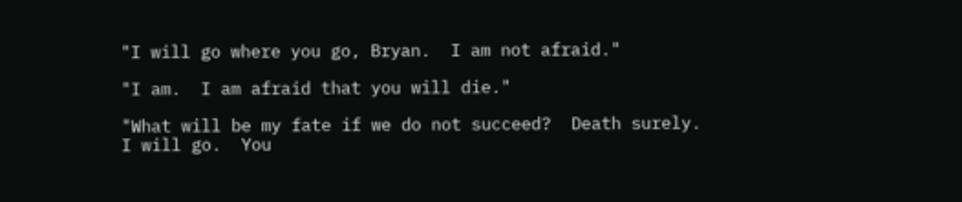"I will go where you go, Bryan.  I am not afraid."

"I am.  I am afraid that you will die."

"What will be my fate if we do not succeed?  Death surely.  I will go.  You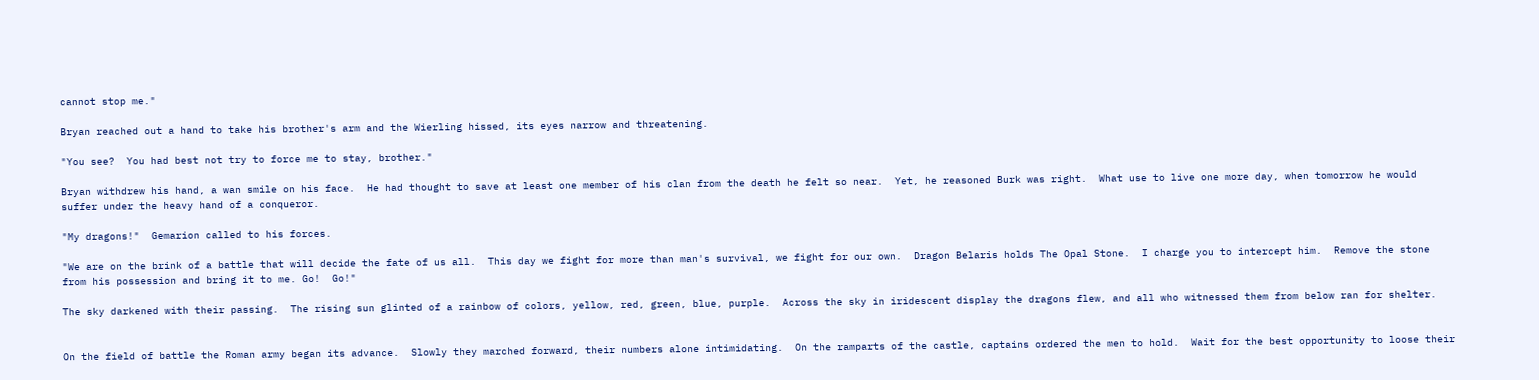cannot stop me."

Bryan reached out a hand to take his brother's arm and the Wierling hissed, its eyes narrow and threatening.

"You see?  You had best not try to force me to stay, brother."

Bryan withdrew his hand, a wan smile on his face.  He had thought to save at least one member of his clan from the death he felt so near.  Yet, he reasoned Burk was right.  What use to live one more day, when tomorrow he would suffer under the heavy hand of a conqueror.

"My dragons!"  Gemarion called to his forces.

"We are on the brink of a battle that will decide the fate of us all.  This day we fight for more than man's survival, we fight for our own.  Dragon Belaris holds The Opal Stone.  I charge you to intercept him.  Remove the stone from his possession and bring it to me. Go!  Go!"

The sky darkened with their passing.  The rising sun glinted of a rainbow of colors, yellow, red, green, blue, purple.  Across the sky in iridescent display the dragons flew, and all who witnessed them from below ran for shelter.


On the field of battle the Roman army began its advance.  Slowly they marched forward, their numbers alone intimidating.  On the ramparts of the castle, captains ordered the men to hold.  Wait for the best opportunity to loose their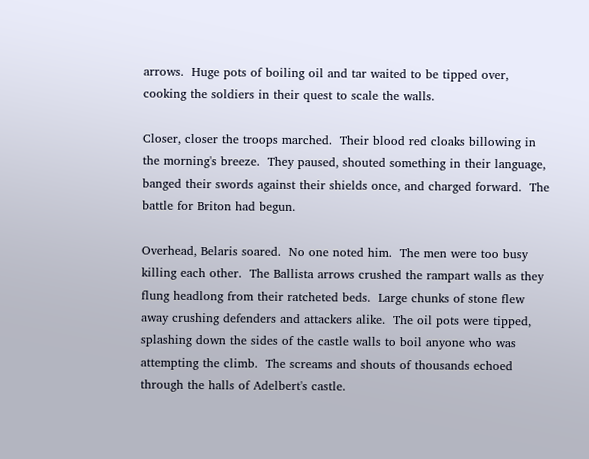arrows.  Huge pots of boiling oil and tar waited to be tipped over, cooking the soldiers in their quest to scale the walls.

Closer, closer the troops marched.  Their blood red cloaks billowing in the morning's breeze.  They paused, shouted something in their language, banged their swords against their shields once, and charged forward.  The battle for Briton had begun.

Overhead, Belaris soared.  No one noted him.  The men were too busy killing each other.  The Ballista arrows crushed the rampart walls as they flung headlong from their ratcheted beds.  Large chunks of stone flew away crushing defenders and attackers alike.  The oil pots were tipped, splashing down the sides of the castle walls to boil anyone who was attempting the climb.  The screams and shouts of thousands echoed through the halls of Adelbert's castle.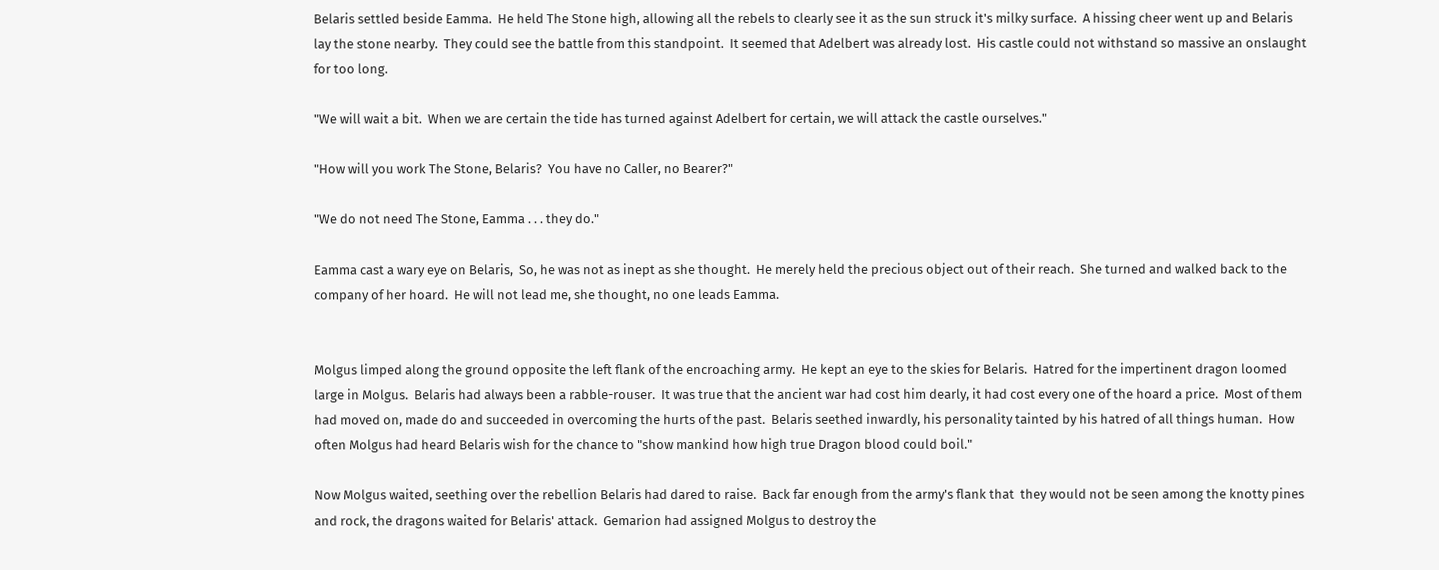Belaris settled beside Eamma.  He held The Stone high, allowing all the rebels to clearly see it as the sun struck it's milky surface.  A hissing cheer went up and Belaris lay the stone nearby.  They could see the battle from this standpoint.  It seemed that Adelbert was already lost.  His castle could not withstand so massive an onslaught for too long.

"We will wait a bit.  When we are certain the tide has turned against Adelbert for certain, we will attack the castle ourselves."

"How will you work The Stone, Belaris?  You have no Caller, no Bearer?"

"We do not need The Stone, Eamma . . . they do."

Eamma cast a wary eye on Belaris,  So, he was not as inept as she thought.  He merely held the precious object out of their reach.  She turned and walked back to the company of her hoard.  He will not lead me, she thought, no one leads Eamma.


Molgus limped along the ground opposite the left flank of the encroaching army.  He kept an eye to the skies for Belaris.  Hatred for the impertinent dragon loomed large in Molgus.  Belaris had always been a rabble-rouser.  It was true that the ancient war had cost him dearly, it had cost every one of the hoard a price.  Most of them had moved on, made do and succeeded in overcoming the hurts of the past.  Belaris seethed inwardly, his personality tainted by his hatred of all things human.  How often Molgus had heard Belaris wish for the chance to "show mankind how high true Dragon blood could boil."

Now Molgus waited, seething over the rebellion Belaris had dared to raise.  Back far enough from the army's flank that  they would not be seen among the knotty pines and rock, the dragons waited for Belaris' attack.  Gemarion had assigned Molgus to destroy the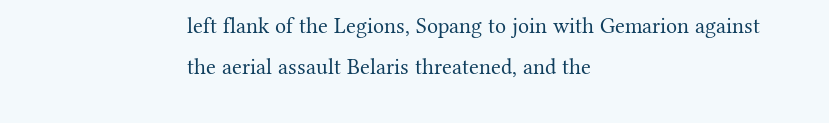left flank of the Legions, Sopang to join with Gemarion against the aerial assault Belaris threatened, and the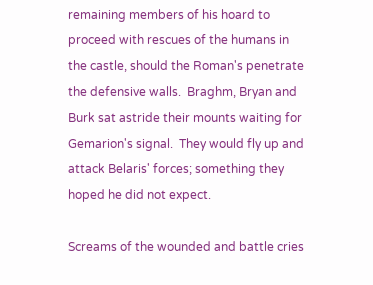remaining members of his hoard to proceed with rescues of the humans in the castle, should the Roman's penetrate the defensive walls.  Braghm, Bryan and Burk sat astride their mounts waiting for Gemarion's signal.  They would fly up and attack Belaris' forces; something they hoped he did not expect.

Screams of the wounded and battle cries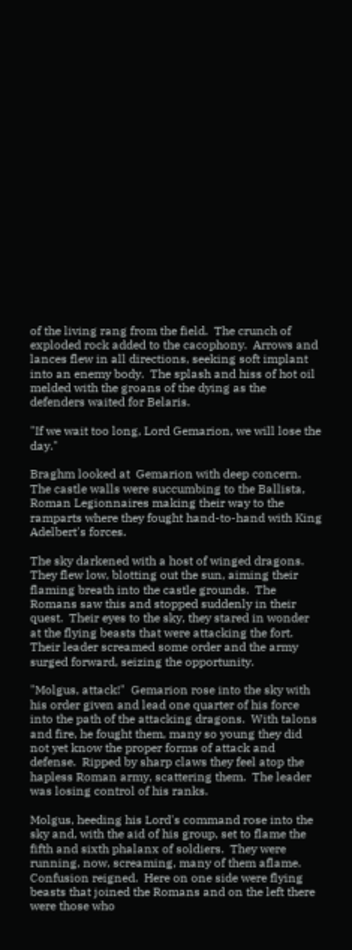of the living rang from the field.  The crunch of exploded rock added to the cacophony.  Arrows and lances flew in all directions, seeking soft implant into an enemy body.  The splash and hiss of hot oil melded with the groans of the dying as the defenders waited for Belaris.

"If we wait too long, Lord Gemarion, we will lose the day."

Braghm looked at  Gemarion with deep concern.  The castle walls were succumbing to the Ballista, Roman Legionnaires making their way to the ramparts where they fought hand-to-hand with King Adelbert's forces.

The sky darkened with a host of winged dragons.  They flew low, blotting out the sun, aiming their flaming breath into the castle grounds.  The Romans saw this and stopped suddenly in their quest.  Their eyes to the sky, they stared in wonder at the flying beasts that were attacking the fort.  Their leader screamed some order and the army surged forward, seizing the opportunity.

"Molgus, attack!"  Gemarion rose into the sky with his order given and lead one quarter of his force into the path of the attacking dragons.  With talons and fire, he fought them, many so young they did not yet know the proper forms of attack and defense.  Ripped by sharp claws they feel atop the hapless Roman army, scattering them.  The leader was losing control of his ranks.

Molgus, heeding his Lord's command rose into the sky and, with the aid of his group, set to flame the fifth and sixth phalanx of soldiers.  They were running, now, screaming, many of them aflame.  Confusion reigned.  Here on one side were flying beasts that joined the Romans and on the left there were those who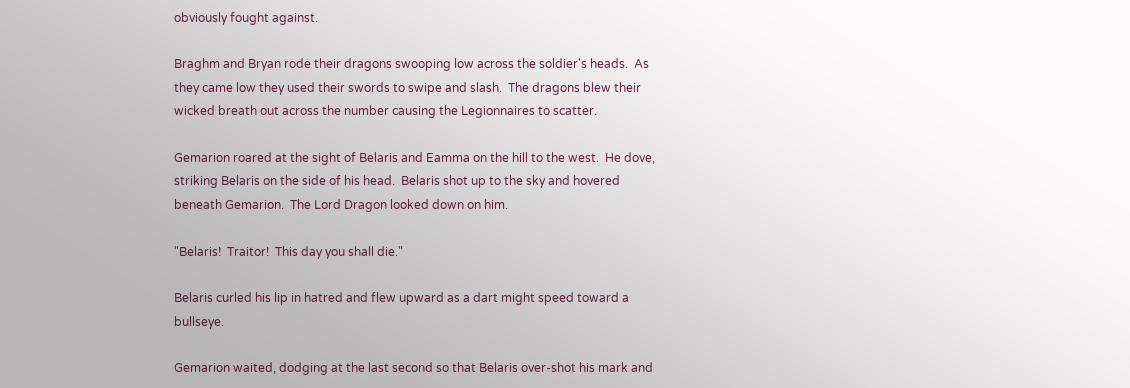obviously fought against.

Braghm and Bryan rode their dragons swooping low across the soldier's heads.  As they came low they used their swords to swipe and slash.  The dragons blew their wicked breath out across the number causing the Legionnaires to scatter.

Gemarion roared at the sight of Belaris and Eamma on the hill to the west.  He dove, striking Belaris on the side of his head.  Belaris shot up to the sky and hovered beneath Gemarion.  The Lord Dragon looked down on him.

"Belaris!  Traitor!  This day you shall die."

Belaris curled his lip in hatred and flew upward as a dart might speed toward a bullseye.

Gemarion waited, dodging at the last second so that Belaris over-shot his mark and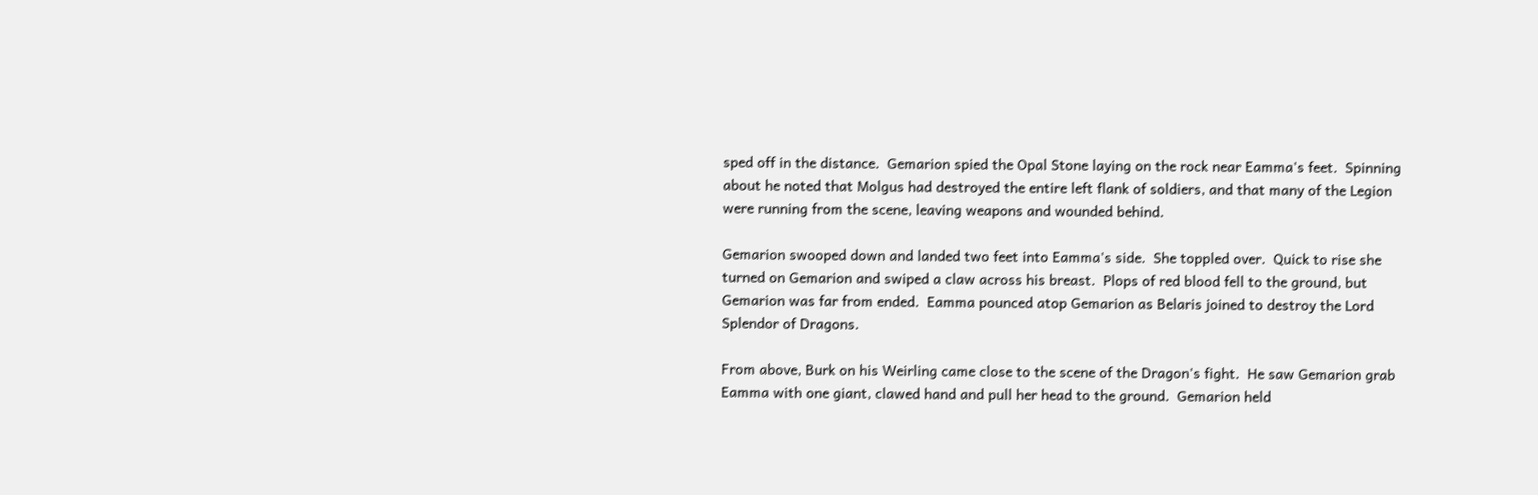sped off in the distance.  Gemarion spied the Opal Stone laying on the rock near Eamma's feet.  Spinning about he noted that Molgus had destroyed the entire left flank of soldiers, and that many of the Legion were running from the scene, leaving weapons and wounded behind.

Gemarion swooped down and landed two feet into Eamma's side.  She toppled over.  Quick to rise she turned on Gemarion and swiped a claw across his breast.  Plops of red blood fell to the ground, but Gemarion was far from ended.  Eamma pounced atop Gemarion as Belaris joined to destroy the Lord Splendor of Dragons.

From above, Burk on his Weirling came close to the scene of the Dragon's fight.  He saw Gemarion grab Eamma with one giant, clawed hand and pull her head to the ground.  Gemarion held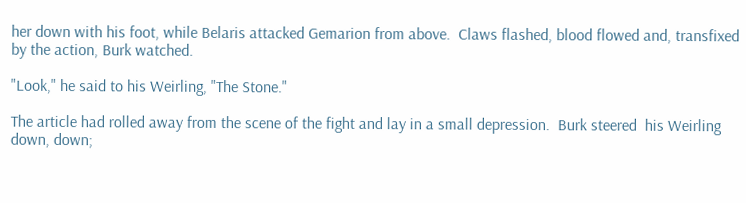her down with his foot, while Belaris attacked Gemarion from above.  Claws flashed, blood flowed and, transfixed by the action, Burk watched.

"Look," he said to his Weirling, "The Stone."

The article had rolled away from the scene of the fight and lay in a small depression.  Burk steered  his Weirling down, down;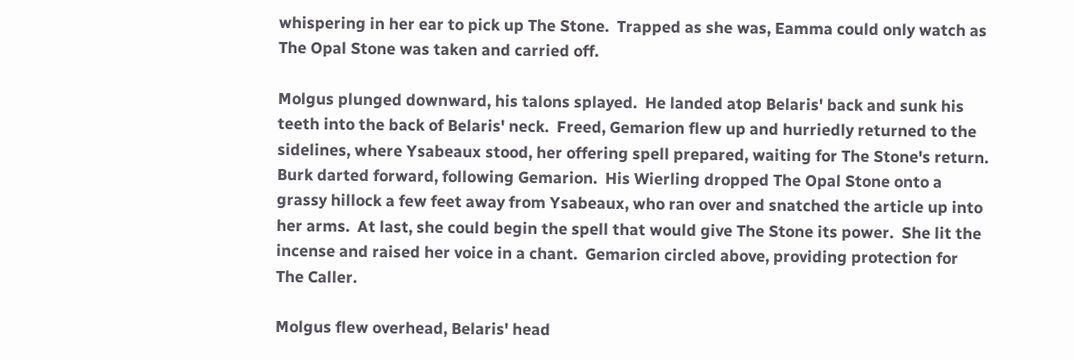whispering in her ear to pick up The Stone.  Trapped as she was, Eamma could only watch as The Opal Stone was taken and carried off.

Molgus plunged downward, his talons splayed.  He landed atop Belaris' back and sunk his teeth into the back of Belaris' neck.  Freed, Gemarion flew up and hurriedly returned to the sidelines, where Ysabeaux stood, her offering spell prepared, waiting for The Stone's return.  Burk darted forward, following Gemarion.  His Wierling dropped The Opal Stone onto a grassy hillock a few feet away from Ysabeaux, who ran over and snatched the article up into her arms.  At last, she could begin the spell that would give The Stone its power.  She lit the incense and raised her voice in a chant.  Gemarion circled above, providing protection for The Caller.

Molgus flew overhead, Belaris' head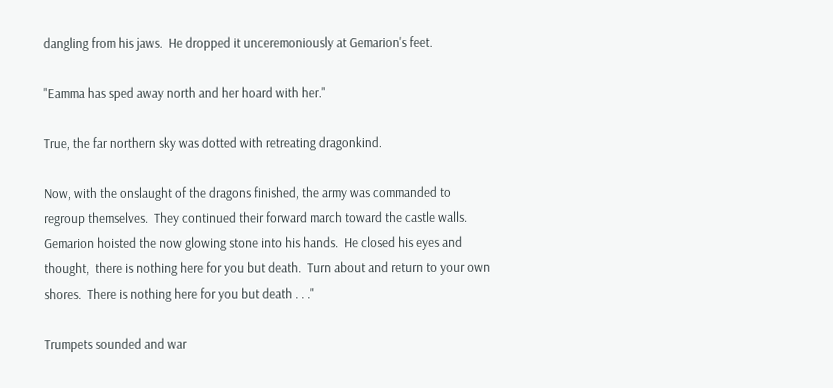dangling from his jaws.  He dropped it unceremoniously at Gemarion's feet.

"Eamma has sped away north and her hoard with her."

True, the far northern sky was dotted with retreating dragonkind.

Now, with the onslaught of the dragons finished, the army was commanded to regroup themselves.  They continued their forward march toward the castle walls.  Gemarion hoisted the now glowing stone into his hands.  He closed his eyes and thought,  there is nothing here for you but death.  Turn about and return to your own shores.  There is nothing here for you but death . . ."

Trumpets sounded and war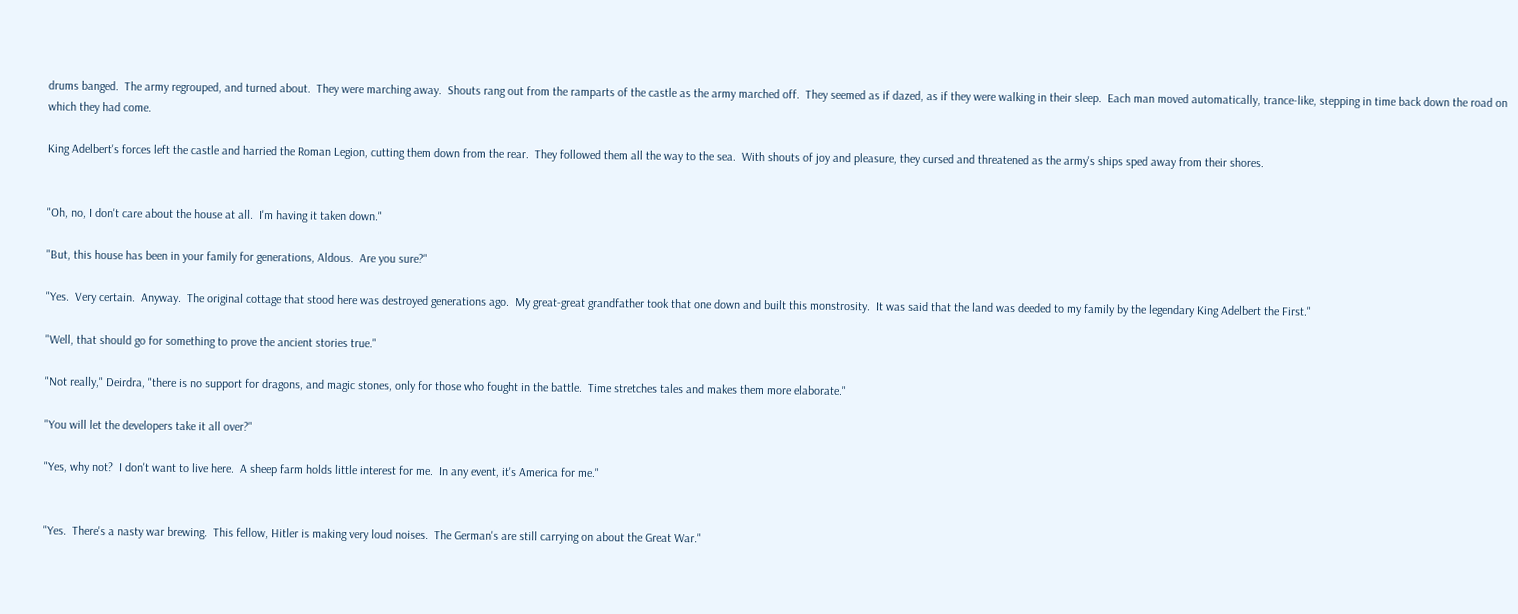drums banged.  The army regrouped, and turned about.  They were marching away.  Shouts rang out from the ramparts of the castle as the army marched off.  They seemed as if dazed, as if they were walking in their sleep.  Each man moved automatically, trance-like, stepping in time back down the road on which they had come.

King Adelbert's forces left the castle and harried the Roman Legion, cutting them down from the rear.  They followed them all the way to the sea.  With shouts of joy and pleasure, they cursed and threatened as the army's ships sped away from their shores.


"Oh, no, I don't care about the house at all.  I'm having it taken down."

"But, this house has been in your family for generations, Aldous.  Are you sure?"

"Yes.  Very certain.  Anyway.  The original cottage that stood here was destroyed generations ago.  My great-great grandfather took that one down and built this monstrosity.  It was said that the land was deeded to my family by the legendary King Adelbert the First."

"Well, that should go for something to prove the ancient stories true."

"Not really," Deirdra, "there is no support for dragons, and magic stones, only for those who fought in the battle.  Time stretches tales and makes them more elaborate."

"You will let the developers take it all over?"

"Yes, why not?  I don't want to live here.  A sheep farm holds little interest for me.  In any event, it's America for me."


"Yes.  There's a nasty war brewing.  This fellow, Hitler is making very loud noises.  The German's are still carrying on about the Great War."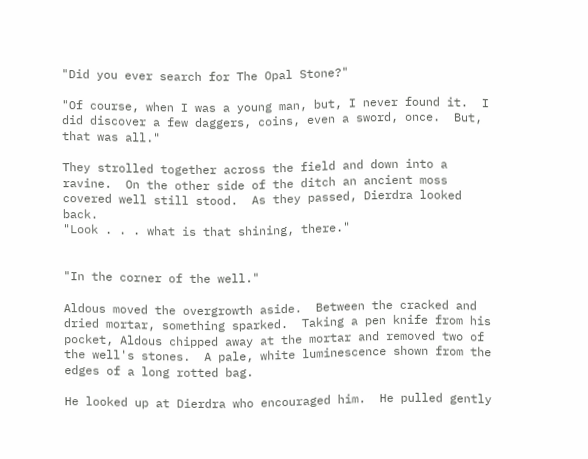"Did you ever search for The Opal Stone?"

"Of course, when I was a young man, but, I never found it.  I did discover a few daggers, coins, even a sword, once.  But, that was all."

They strolled together across the field and down into a ravine.  On the other side of the ditch an ancient moss covered well still stood.  As they passed, Dierdra looked back.
"Look . . . what is that shining, there."


"In the corner of the well."

Aldous moved the overgrowth aside.  Between the cracked and dried mortar, something sparked.  Taking a pen knife from his pocket, Aldous chipped away at the mortar and removed two of the well's stones.  A pale, white luminescence shown from the edges of a long rotted bag.

He looked up at Dierdra who encouraged him.  He pulled gently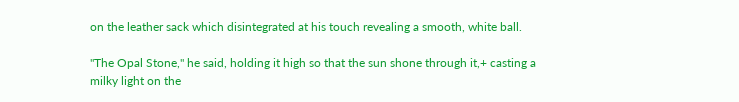on the leather sack which disintegrated at his touch revealing a smooth, white ball.

"The Opal Stone," he said, holding it high so that the sun shone through it,+ casting a milky light on the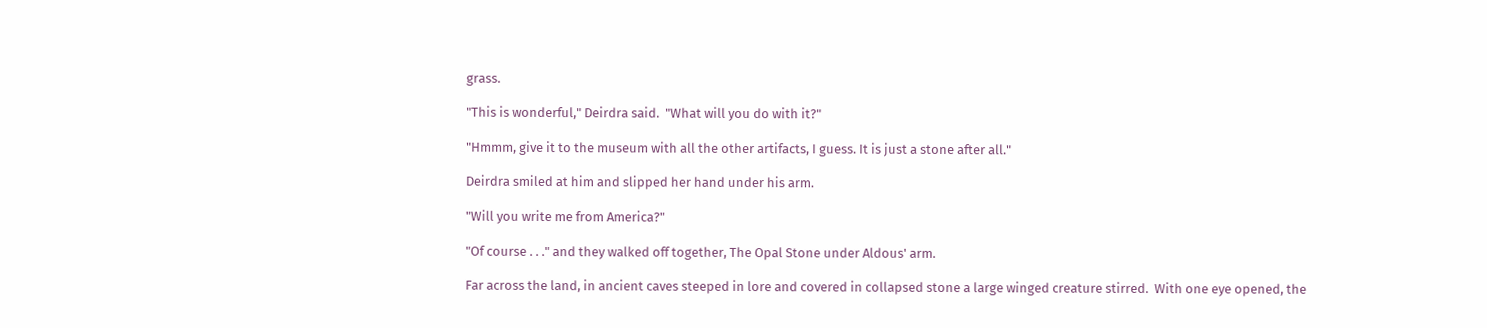grass.

"This is wonderful," Deirdra said.  "What will you do with it?"

"Hmmm, give it to the museum with all the other artifacts, I guess. It is just a stone after all."

Deirdra smiled at him and slipped her hand under his arm.

"Will you write me from America?"

"Of course . . ." and they walked off together, The Opal Stone under Aldous' arm.

Far across the land, in ancient caves steeped in lore and covered in collapsed stone a large winged creature stirred.  With one eye opened, the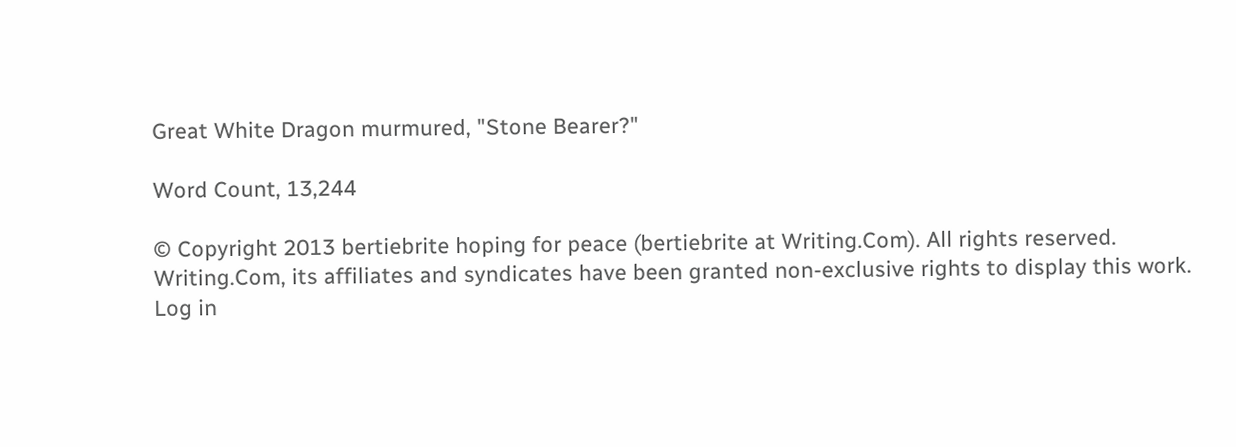Great White Dragon murmured, "Stone Bearer?"

Word Count, 13,244

© Copyright 2013 bertiebrite hoping for peace (bertiebrite at Writing.Com). All rights reserved.
Writing.Com, its affiliates and syndicates have been granted non-exclusive rights to display this work.
Log in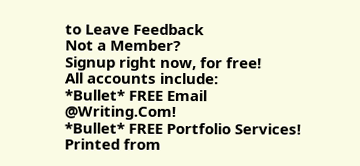to Leave Feedback
Not a Member?
Signup right now, for free!
All accounts include:
*Bullet* FREE Email @Writing.Com!
*Bullet* FREE Portfolio Services!
Printed from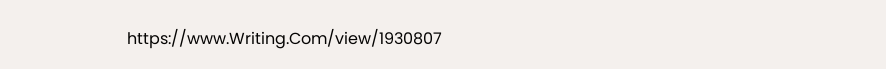https://www.Writing.Com/view/1930807